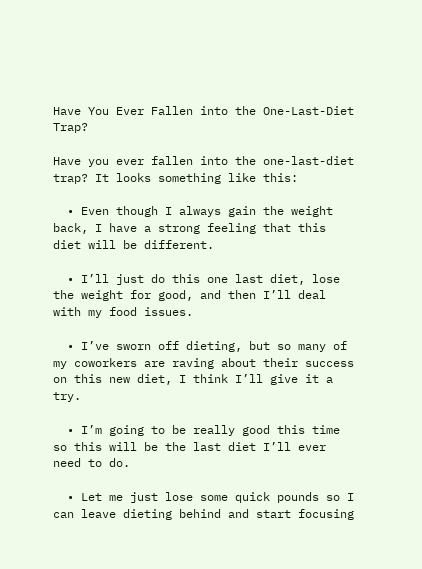Have You Ever Fallen into the One-Last-Diet Trap?

Have you ever fallen into the one-last-diet trap? It looks something like this:

  • Even though I always gain the weight back, I have a strong feeling that this diet will be different.

  • I’ll just do this one last diet, lose the weight for good, and then I’ll deal with my food issues.

  • I’ve sworn off dieting, but so many of my coworkers are raving about their success on this new diet, I think I’ll give it a try.

  • I’m going to be really good this time so this will be the last diet I’ll ever need to do.

  • Let me just lose some quick pounds so I can leave dieting behind and start focusing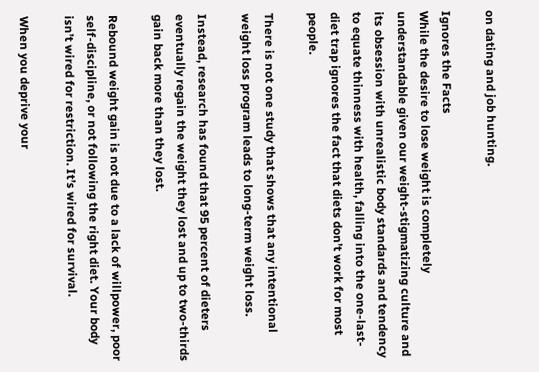on dating and job hunting.

Ignores the Facts
While the desire to lose weight is completely understandable given our weight-stigmatizing culture and its obsession with unrealistic body standards and tendency to equate thinness with health, falling into the one-last-diet trap ignores the fact that diets don’t work for most people.

There is not one study that shows that any intentional weight loss program leads to long-term weight loss.

Instead, research has found that 95 percent of dieters eventually regain the weight they lost and up to two-thirds gain back more than they lost.

Rebound weight gain is not due to a lack of willpower, poor self-discipline, or not following the right diet. Your body isn’t wired for restriction. It’s wired for survival.

When you deprive your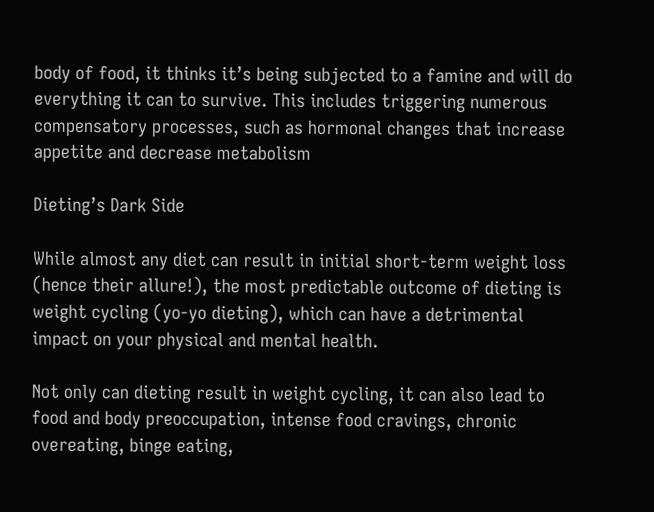body of food, it thinks it’s being subjected to a famine and will do everything it can to survive. This includes triggering numerous compensatory processes, such as hormonal changes that increase appetite and decrease metabolism

Dieting’s Dark Side

While almost any diet can result in initial short-term weight loss (hence their allure!), the most predictable outcome of dieting is weight cycling (yo-yo dieting), which can have a detrimental impact on your physical and mental health.

Not only can dieting result in weight cycling, it can also lead to food and body preoccupation, intense food cravings, chronic overeating, binge eating,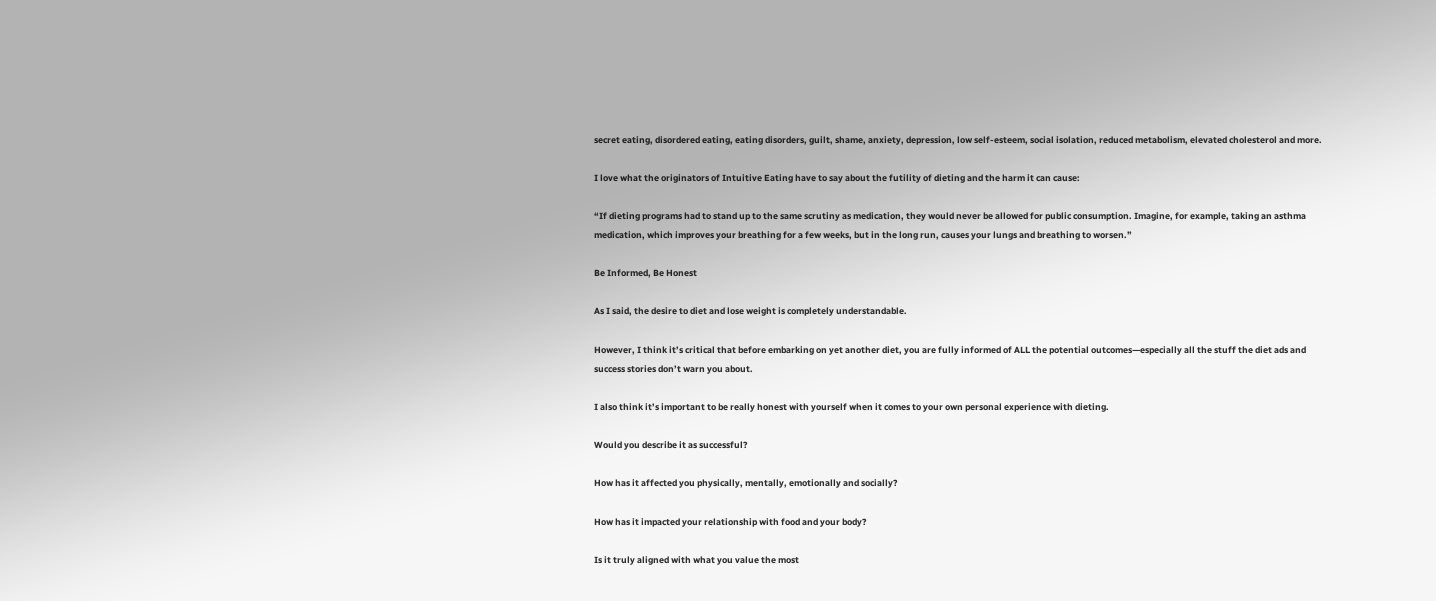secret eating, disordered eating, eating disorders, guilt, shame, anxiety, depression, low self-esteem, social isolation, reduced metabolism, elevated cholesterol and more.

I love what the originators of Intuitive Eating have to say about the futility of dieting and the harm it can cause:

“If dieting programs had to stand up to the same scrutiny as medication, they would never be allowed for public consumption. Imagine, for example, taking an asthma medication, which improves your breathing for a few weeks, but in the long run, causes your lungs and breathing to worsen.”

Be Informed, Be Honest

As I said, the desire to diet and lose weight is completely understandable.

However, I think it’s critical that before embarking on yet another diet, you are fully informed of ALL the potential outcomes—especially all the stuff the diet ads and success stories don’t warn you about.

I also think it’s important to be really honest with yourself when it comes to your own personal experience with dieting.

Would you describe it as successful?

How has it affected you physically, mentally, emotionally and socially?

How has it impacted your relationship with food and your body?

Is it truly aligned with what you value the most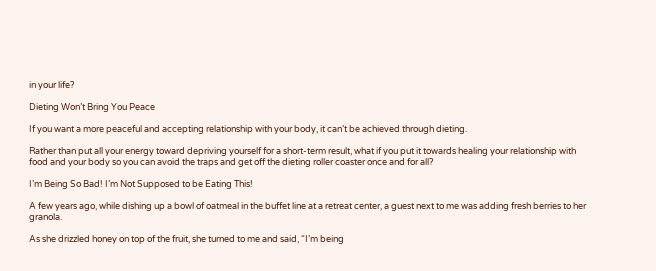in your life?

Dieting Won’t Bring You Peace

If you want a more peaceful and accepting relationship with your body, it can’t be achieved through dieting.

Rather than put all your energy toward depriving yourself for a short-term result, what if you put it towards healing your relationship with food and your body so you can avoid the traps and get off the dieting roller coaster once and for all?

I’m Being So Bad! I’m Not Supposed to be Eating This!

A few years ago, while dishing up a bowl of oatmeal in the buffet line at a retreat center, a guest next to me was adding fresh berries to her granola.

As she drizzled honey on top of the fruit, she turned to me and said, “I’m being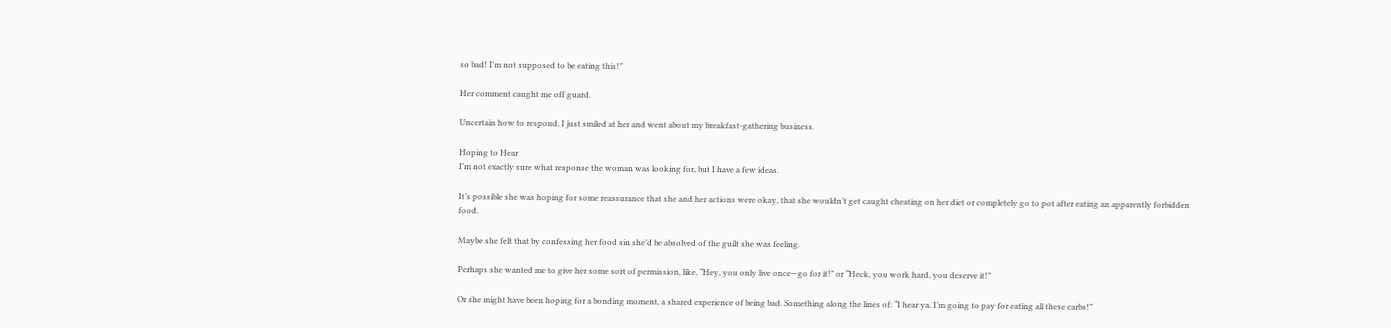so bad! I’m not supposed to be eating this!”

Her comment caught me off guard.

Uncertain how to respond, I just smiled at her and went about my breakfast-gathering business.

Hoping to Hear
I’m not exactly sure what response the woman was looking for, but I have a few ideas.

It’s possible she was hoping for some reassurance that she and her actions were okay, that she wouldn’t get caught cheating on her diet or completely go to pot after eating an apparently forbidden food.

Maybe she felt that by confessing her food sin she’d be absolved of the guilt she was feeling.

Perhaps she wanted me to give her some sort of permission, like, “Hey, you only live once—go for it!” or “Heck, you work hard, you deserve it!”

Or she might have been hoping for a bonding moment, a shared experience of being bad. Something along the lines of: “I hear ya. I’m going to pay for eating all these carbs!”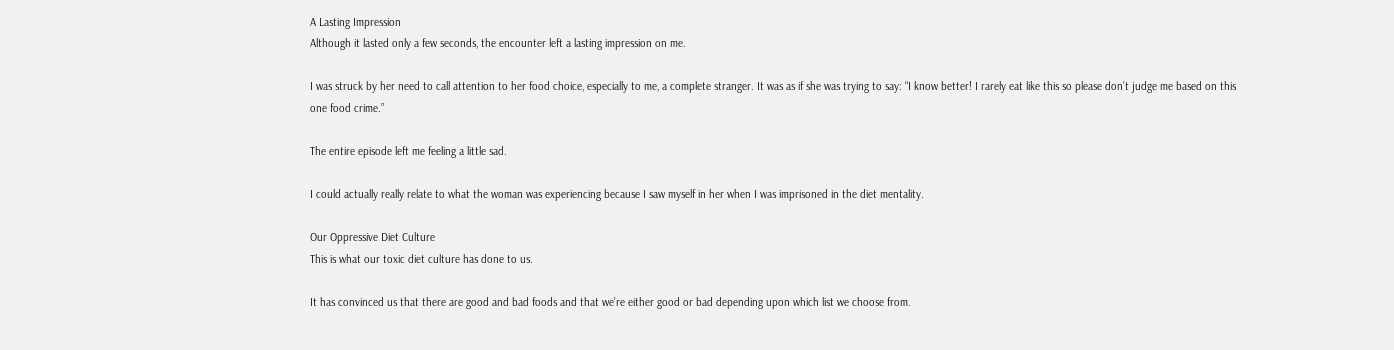A Lasting Impression
Although it lasted only a few seconds, the encounter left a lasting impression on me.

I was struck by her need to call attention to her food choice, especially to me, a complete stranger. It was as if she was trying to say: “I know better! I rarely eat like this so please don’t judge me based on this one food crime.”

The entire episode left me feeling a little sad.

I could actually really relate to what the woman was experiencing because I saw myself in her when I was imprisoned in the diet mentality.

Our Oppressive Diet Culture
This is what our toxic diet culture has done to us.

It has convinced us that there are good and bad foods and that we’re either good or bad depending upon which list we choose from.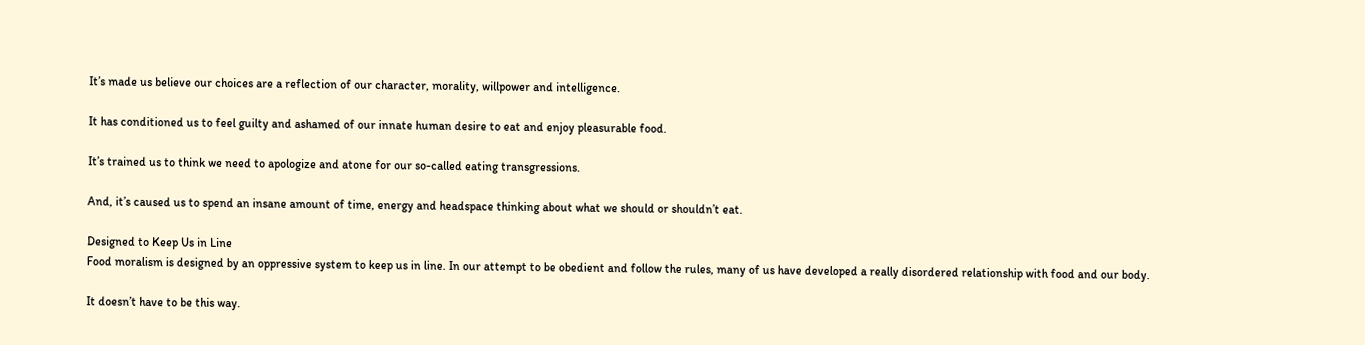It’s made us believe our choices are a reflection of our character, morality, willpower and intelligence.

It has conditioned us to feel guilty and ashamed of our innate human desire to eat and enjoy pleasurable food.

It’s trained us to think we need to apologize and atone for our so-called eating transgressions.

And, it’s caused us to spend an insane amount of time, energy and headspace thinking about what we should or shouldn’t eat.

Designed to Keep Us in Line
Food moralism is designed by an oppressive system to keep us in line. In our attempt to be obedient and follow the rules, many of us have developed a really disordered relationship with food and our body.

It doesn’t have to be this way.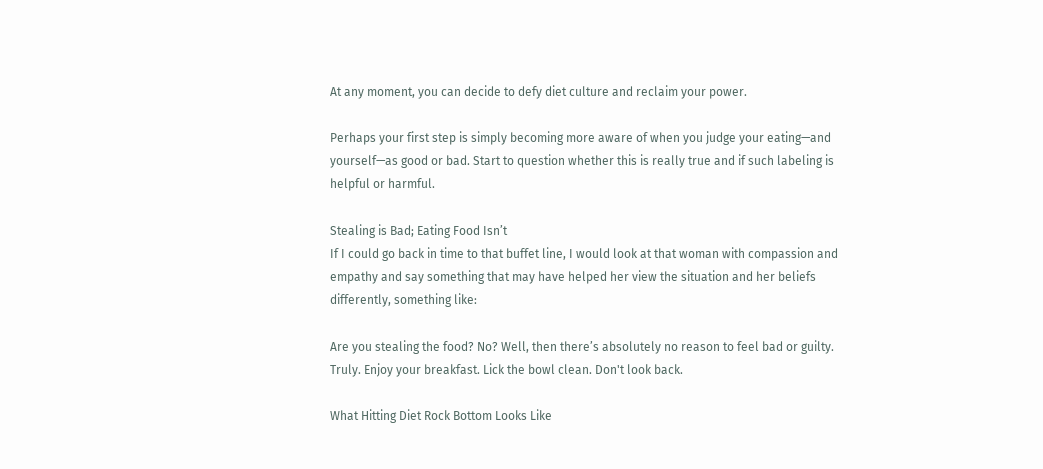At any moment, you can decide to defy diet culture and reclaim your power.

Perhaps your first step is simply becoming more aware of when you judge your eating—and yourself—as good or bad. Start to question whether this is really true and if such labeling is helpful or harmful.

Stealing is Bad; Eating Food Isn’t
If I could go back in time to that buffet line, I would look at that woman with compassion and empathy and say something that may have helped her view the situation and her beliefs differently, something like:

Are you stealing the food? No? Well, then there’s absolutely no reason to feel bad or guilty. Truly. Enjoy your breakfast. Lick the bowl clean. Don't look back.

What Hitting Diet Rock Bottom Looks Like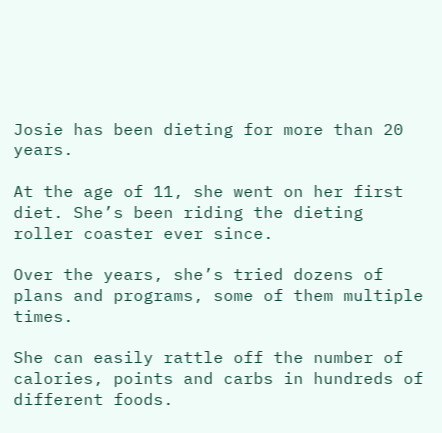Josie has been dieting for more than 20 years.

At the age of 11, she went on her first diet. She’s been riding the dieting roller coaster ever since.

Over the years, she’s tried dozens of plans and programs, some of them multiple times.

She can easily rattle off the number of calories, points and carbs in hundreds of different foods.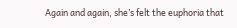Again and again, she’s felt the euphoria that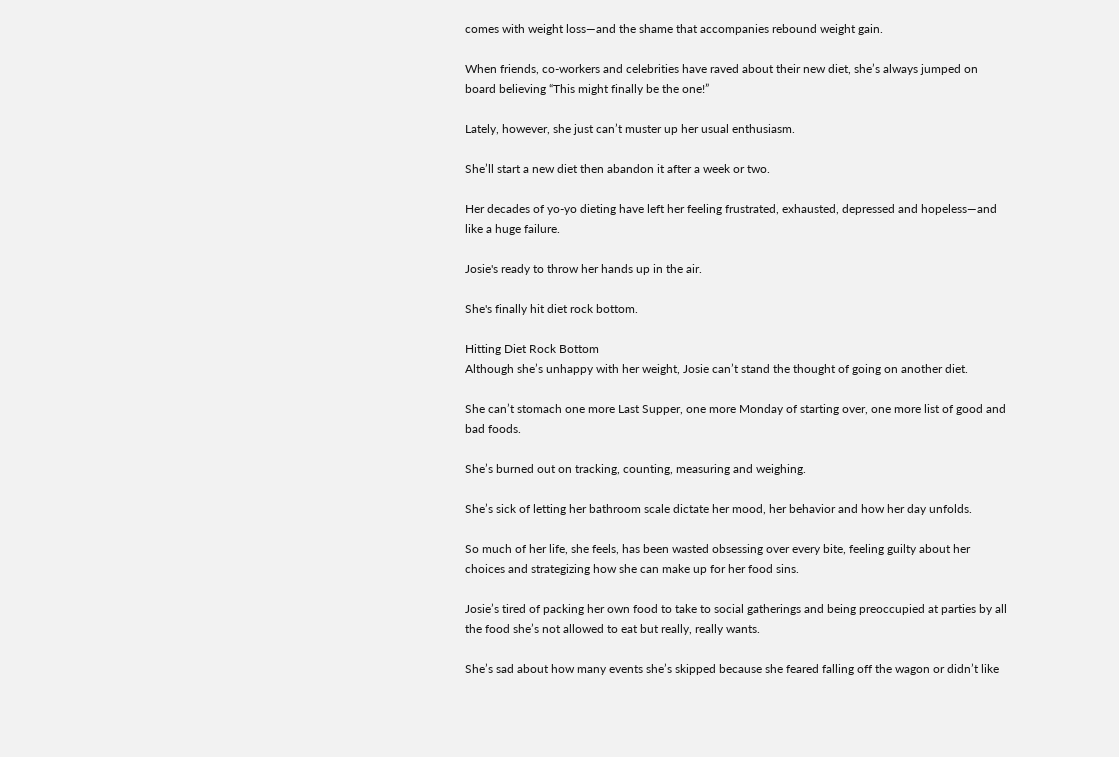comes with weight loss—and the shame that accompanies rebound weight gain.

When friends, co-workers and celebrities have raved about their new diet, she’s always jumped on board believing “This might finally be the one!”

Lately, however, she just can’t muster up her usual enthusiasm.

She’ll start a new diet then abandon it after a week or two.

Her decades of yo-yo dieting have left her feeling frustrated, exhausted, depressed and hopeless—and like a huge failure.

Josie's ready to throw her hands up in the air.

She's finally hit diet rock bottom.

Hitting Diet Rock Bottom
Although she’s unhappy with her weight, Josie can’t stand the thought of going on another diet.

She can’t stomach one more Last Supper, one more Monday of starting over, one more list of good and bad foods.

She’s burned out on tracking, counting, measuring and weighing.

She’s sick of letting her bathroom scale dictate her mood, her behavior and how her day unfolds.

So much of her life, she feels, has been wasted obsessing over every bite, feeling guilty about her choices and strategizing how she can make up for her food sins.

Josie’s tired of packing her own food to take to social gatherings and being preoccupied at parties by all the food she’s not allowed to eat but really, really wants.

She’s sad about how many events she’s skipped because she feared falling off the wagon or didn’t like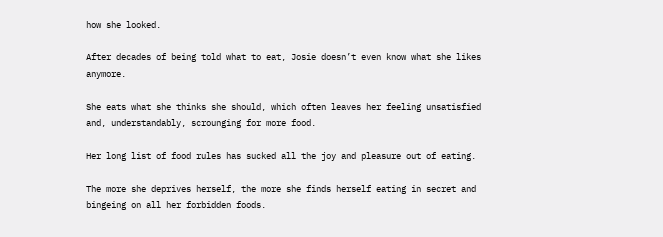how she looked.

After decades of being told what to eat, Josie doesn’t even know what she likes anymore.

She eats what she thinks she should, which often leaves her feeling unsatisfied and, understandably, scrounging for more food.

Her long list of food rules has sucked all the joy and pleasure out of eating.

The more she deprives herself, the more she finds herself eating in secret and bingeing on all her forbidden foods.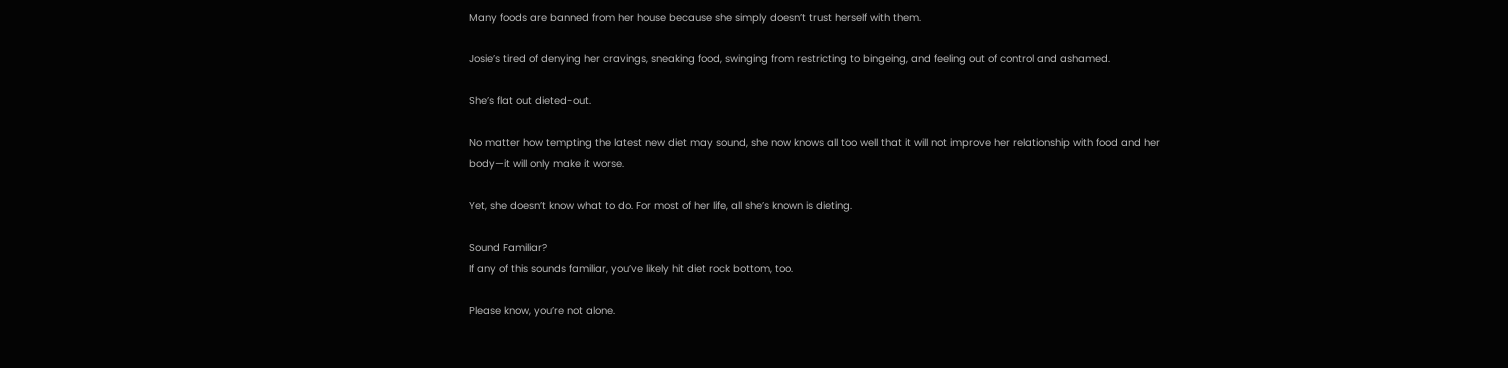Many foods are banned from her house because she simply doesn’t trust herself with them.

Josie’s tired of denying her cravings, sneaking food, swinging from restricting to bingeing, and feeling out of control and ashamed.

She’s flat out dieted-out.

No matter how tempting the latest new diet may sound, she now knows all too well that it will not improve her relationship with food and her body—it will only make it worse.

Yet, she doesn’t know what to do. For most of her life, all she’s known is dieting.

Sound Familiar?
If any of this sounds familiar, you’ve likely hit diet rock bottom, too.

Please know, you’re not alone.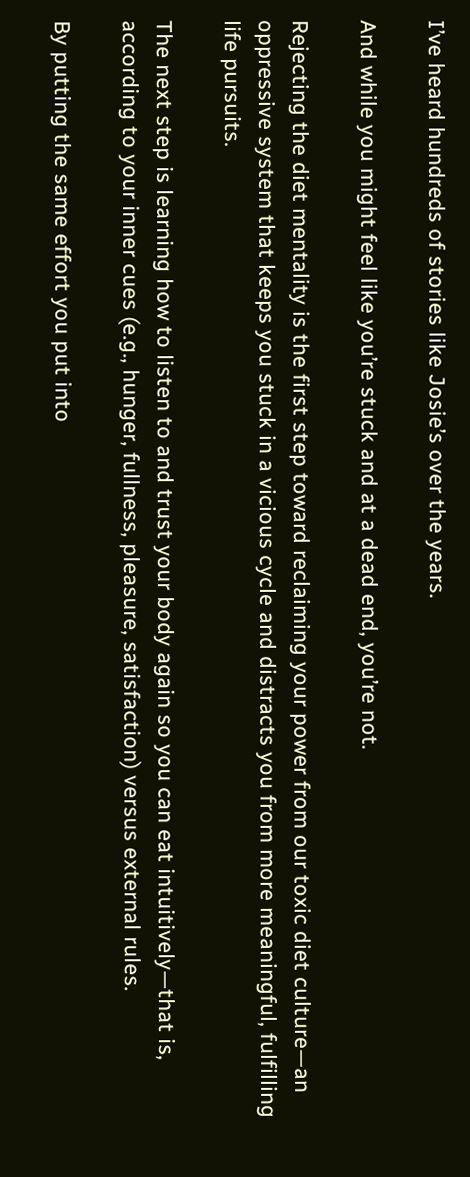I’ve heard hundreds of stories like Josie’s over the years.

And while you might feel like you’re stuck and at a dead end, you’re not.

Rejecting the diet mentality is the first step toward reclaiming your power from our toxic diet culture—an oppressive system that keeps you stuck in a vicious cycle and distracts you from more meaningful, fulfilling life pursuits.

The next step is learning how to listen to and trust your body again so you can eat intuitively—that is, according to your inner cues (e.g., hunger, fullness, pleasure, satisfaction) versus external rules.

By putting the same effort you put into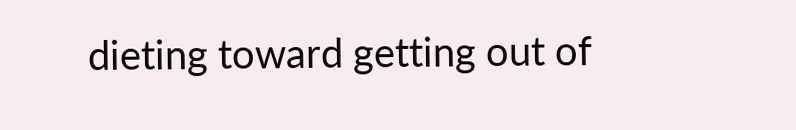dieting toward getting out of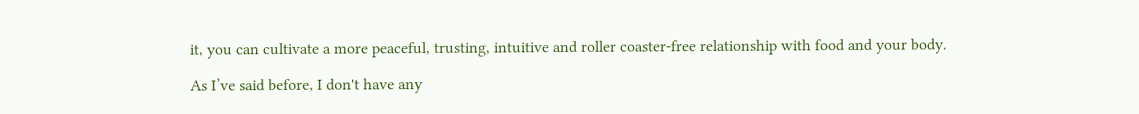it, you can cultivate a more peaceful, trusting, intuitive and roller coaster-free relationship with food and your body.

As I’ve said before, I don't have any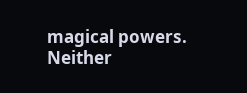magical powers. Neither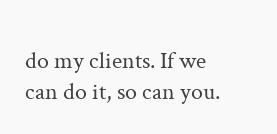do my clients. If we can do it, so can you.